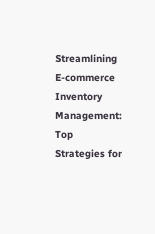Streamlining E-commerce Inventory Management: Top Strategies for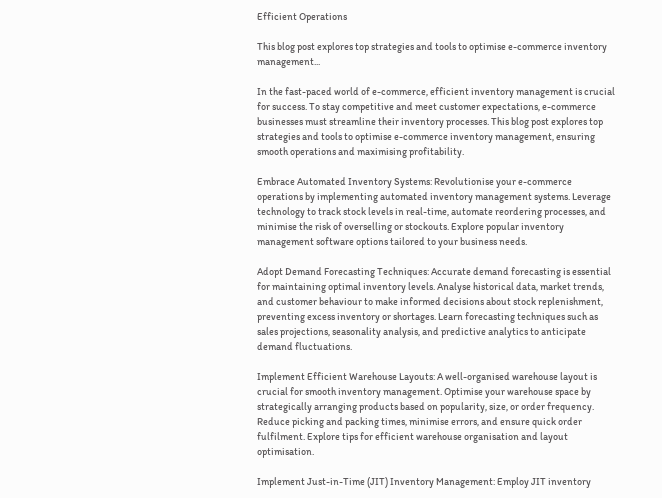Efficient Operations

This blog post explores top strategies and tools to optimise e-commerce inventory management...

In the fast-paced world of e-commerce, efficient inventory management is crucial for success. To stay competitive and meet customer expectations, e-commerce businesses must streamline their inventory processes. This blog post explores top strategies and tools to optimise e-commerce inventory management, ensuring smooth operations and maximising profitability.

Embrace Automated Inventory Systems: Revolutionise your e-commerce operations by implementing automated inventory management systems. Leverage technology to track stock levels in real-time, automate reordering processes, and minimise the risk of overselling or stockouts. Explore popular inventory management software options tailored to your business needs.

Adopt Demand Forecasting Techniques: Accurate demand forecasting is essential for maintaining optimal inventory levels. Analyse historical data, market trends, and customer behaviour to make informed decisions about stock replenishment, preventing excess inventory or shortages. Learn forecasting techniques such as sales projections, seasonality analysis, and predictive analytics to anticipate demand fluctuations.

Implement Efficient Warehouse Layouts: A well-organised warehouse layout is crucial for smooth inventory management. Optimise your warehouse space by strategically arranging products based on popularity, size, or order frequency. Reduce picking and packing times, minimise errors, and ensure quick order fulfilment. Explore tips for efficient warehouse organisation and layout optimisation.

Implement Just-in-Time (JIT) Inventory Management: Employ JIT inventory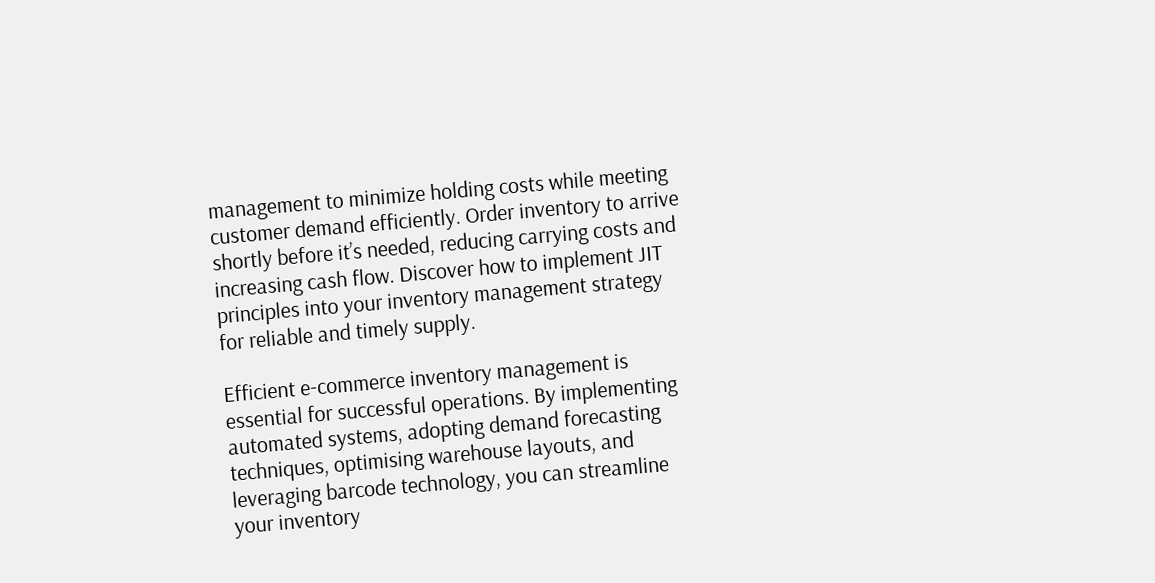management to minimize holding costs while meeting customer demand efficiently. Order inventory to arrive shortly before it’s needed, reducing carrying costs and increasing cash flow. Discover how to implement JIT principles into your inventory management strategy for reliable and timely supply.

Efficient e-commerce inventory management is essential for successful operations. By implementing automated systems, adopting demand forecasting techniques, optimising warehouse layouts, and leveraging barcode technology, you can streamline your inventory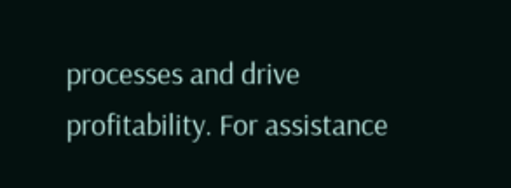processes and drive profitability. For assistance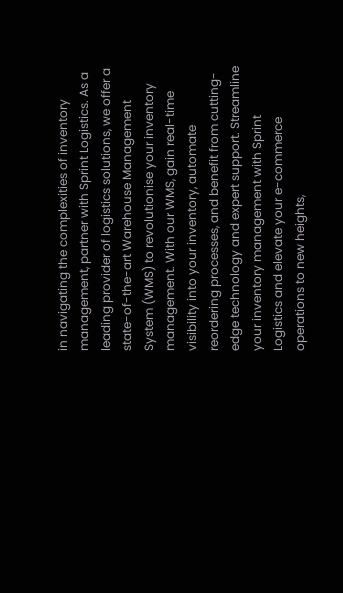in navigating the complexities of inventory management, partner with Sprint Logistics. As a leading provider of logistics solutions, we offer a state-of-the-art Warehouse Management System (WMS) to revolutionise your inventory management. With our WMS, gain real-time visibility into your inventory, automate reordering processes, and benefit from cutting-edge technology and expert support. Streamline your inventory management with Sprint Logistics and elevate your e-commerce operations to new heights,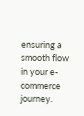ensuring a smooth flow in your e-commerce journey.